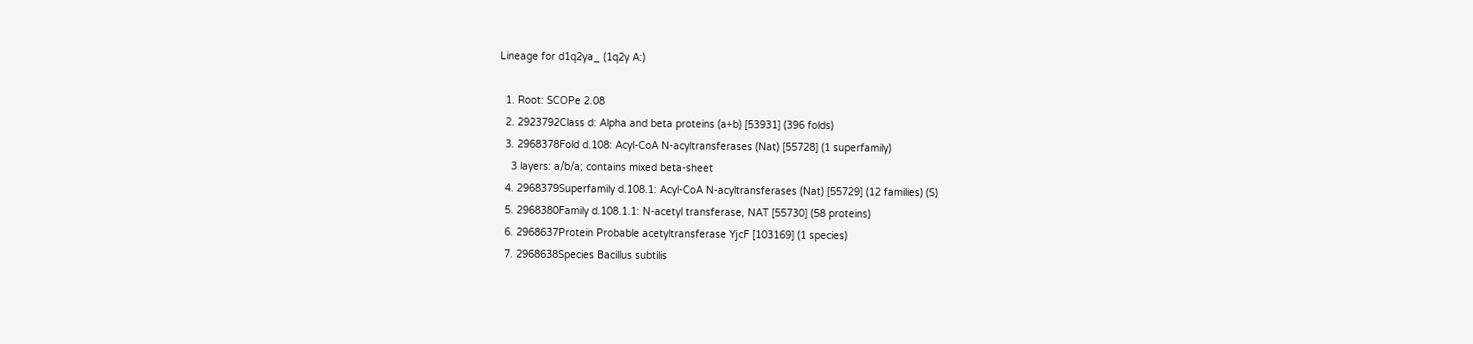Lineage for d1q2ya_ (1q2y A:)

  1. Root: SCOPe 2.08
  2. 2923792Class d: Alpha and beta proteins (a+b) [53931] (396 folds)
  3. 2968378Fold d.108: Acyl-CoA N-acyltransferases (Nat) [55728] (1 superfamily)
    3 layers: a/b/a; contains mixed beta-sheet
  4. 2968379Superfamily d.108.1: Acyl-CoA N-acyltransferases (Nat) [55729] (12 families) (S)
  5. 2968380Family d.108.1.1: N-acetyl transferase, NAT [55730] (58 proteins)
  6. 2968637Protein Probable acetyltransferase YjcF [103169] (1 species)
  7. 2968638Species Bacillus subtilis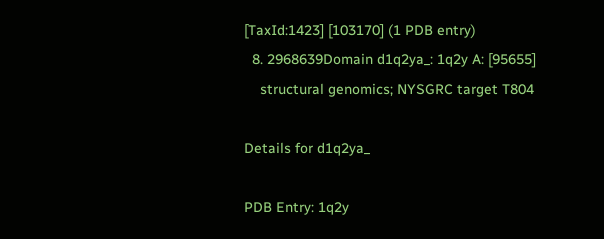[TaxId:1423] [103170] (1 PDB entry)
  8. 2968639Domain d1q2ya_: 1q2y A: [95655]
    structural genomics; NYSGRC target T804

Details for d1q2ya_

PDB Entry: 1q2y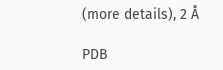(more details), 2 Å

PDB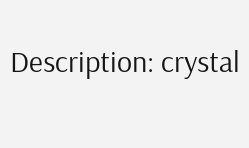Description: crystal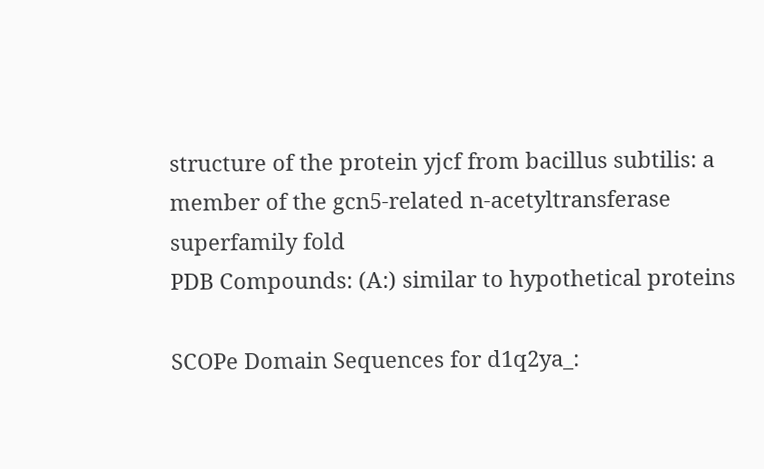structure of the protein yjcf from bacillus subtilis: a member of the gcn5-related n-acetyltransferase superfamily fold
PDB Compounds: (A:) similar to hypothetical proteins

SCOPe Domain Sequences for d1q2ya_: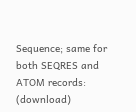Sequence; same for both SEQRES and ATOM records: (download)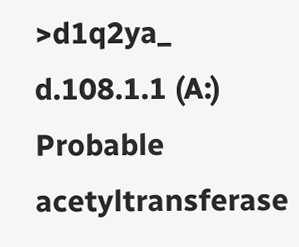>d1q2ya_ d.108.1.1 (A:) Probable acetyltransferase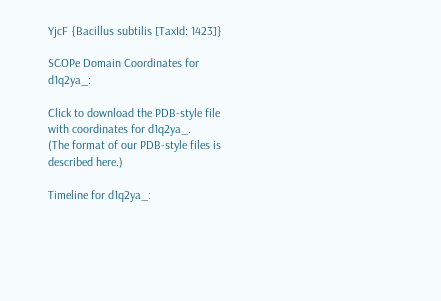YjcF {Bacillus subtilis [TaxId: 1423]}

SCOPe Domain Coordinates for d1q2ya_:

Click to download the PDB-style file with coordinates for d1q2ya_.
(The format of our PDB-style files is described here.)

Timeline for d1q2ya_: